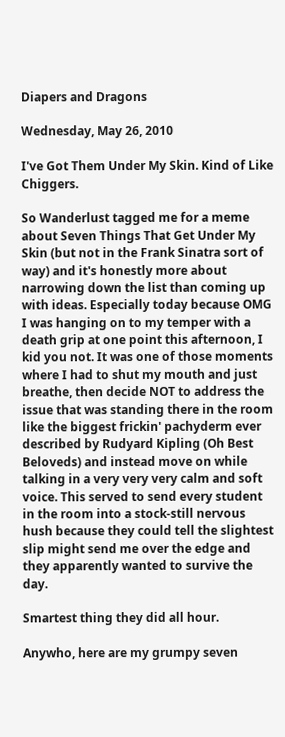Diapers and Dragons

Wednesday, May 26, 2010

I've Got Them Under My Skin. Kind of Like Chiggers.

So Wanderlust tagged me for a meme about Seven Things That Get Under My Skin (but not in the Frank Sinatra sort of way) and it's honestly more about narrowing down the list than coming up with ideas. Especially today because OMG I was hanging on to my temper with a death grip at one point this afternoon, I kid you not. It was one of those moments where I had to shut my mouth and just breathe, then decide NOT to address the issue that was standing there in the room like the biggest frickin' pachyderm ever described by Rudyard Kipling (Oh Best Beloveds) and instead move on while talking in a very very very calm and soft voice. This served to send every student in the room into a stock-still nervous hush because they could tell the slightest slip might send me over the edge and they apparently wanted to survive the day.

Smartest thing they did all hour.

Anywho, here are my grumpy seven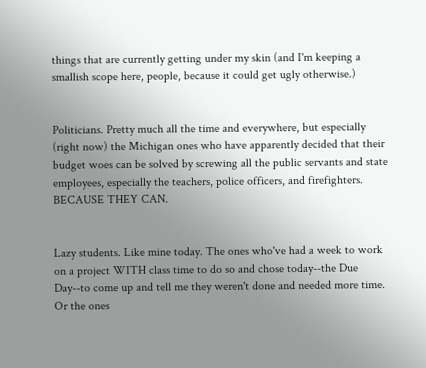things that are currently getting under my skin (and I'm keeping a smallish scope here, people, because it could get ugly otherwise.)


Politicians. Pretty much all the time and everywhere, but especially (right now) the Michigan ones who have apparently decided that their budget woes can be solved by screwing all the public servants and state employees, especially the teachers, police officers, and firefighters. BECAUSE THEY CAN.


Lazy students. Like mine today. The ones who've had a week to work on a project WITH class time to do so and chose today--the Due Day--to come up and tell me they weren't done and needed more time. Or the ones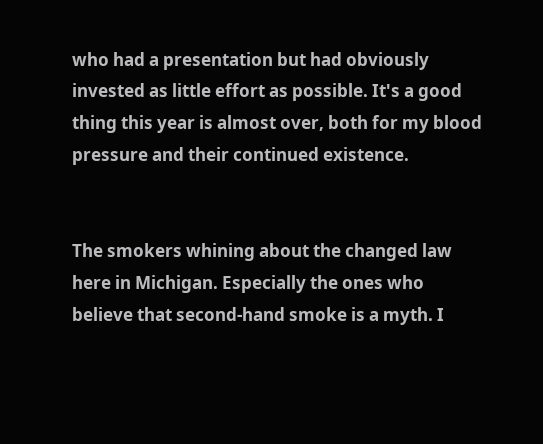who had a presentation but had obviously invested as little effort as possible. It's a good thing this year is almost over, both for my blood pressure and their continued existence.


The smokers whining about the changed law here in Michigan. Especially the ones who believe that second-hand smoke is a myth. I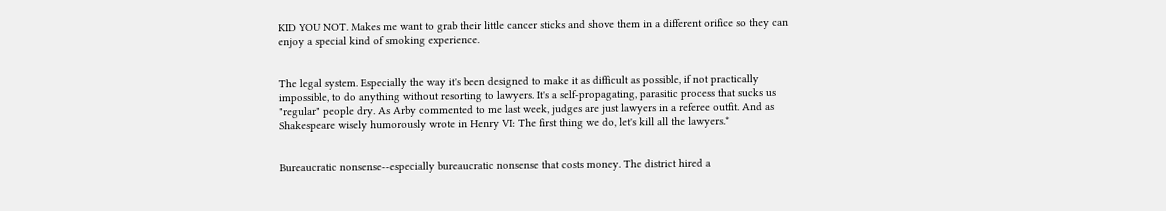KID YOU NOT. Makes me want to grab their little cancer sticks and shove them in a different orifice so they can enjoy a special kind of smoking experience.


The legal system. Especially the way it's been designed to make it as difficult as possible, if not practically impossible, to do anything without resorting to lawyers. It's a self-propagating, parasitic process that sucks us "regular" people dry. As Arby commented to me last week, judges are just lawyers in a referee outfit. And as Shakespeare wisely humorously wrote in Henry VI: The first thing we do, let's kill all the lawyers.*


Bureaucratic nonsense--especially bureaucratic nonsense that costs money. The district hired a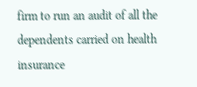firm to run an audit of all the dependents carried on health insurance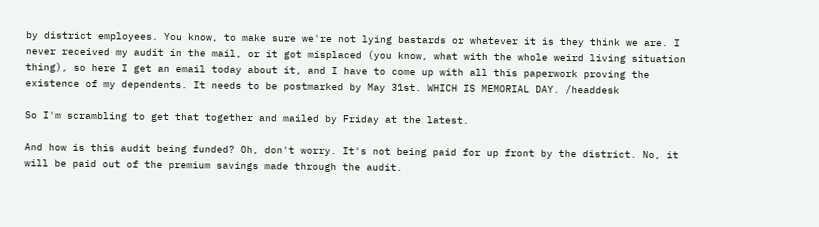by district employees. You know, to make sure we're not lying bastards or whatever it is they think we are. I never received my audit in the mail, or it got misplaced (you know, what with the whole weird living situation thing), so here I get an email today about it, and I have to come up with all this paperwork proving the existence of my dependents. It needs to be postmarked by May 31st. WHICH IS MEMORIAL DAY. /headdesk

So I'm scrambling to get that together and mailed by Friday at the latest.

And how is this audit being funded? Oh, don't worry. It's not being paid for up front by the district. No, it will be paid out of the premium savings made through the audit.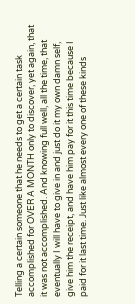Telling a certain someone that he needs to get a certain task accomplished for OVER A MONTH only to discover, yet again, that it was not accomplished. And knowing full well, all the time, that eventually I will have to give in and just do it my own damn self, give him the receipt, and have him pay for it this time because I paid for it last time. Just like almost every one of these kinds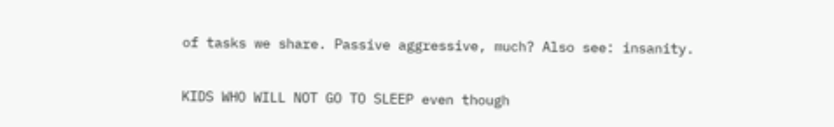of tasks we share. Passive aggressive, much? Also see: insanity.


KIDS WHO WILL NOT GO TO SLEEP even though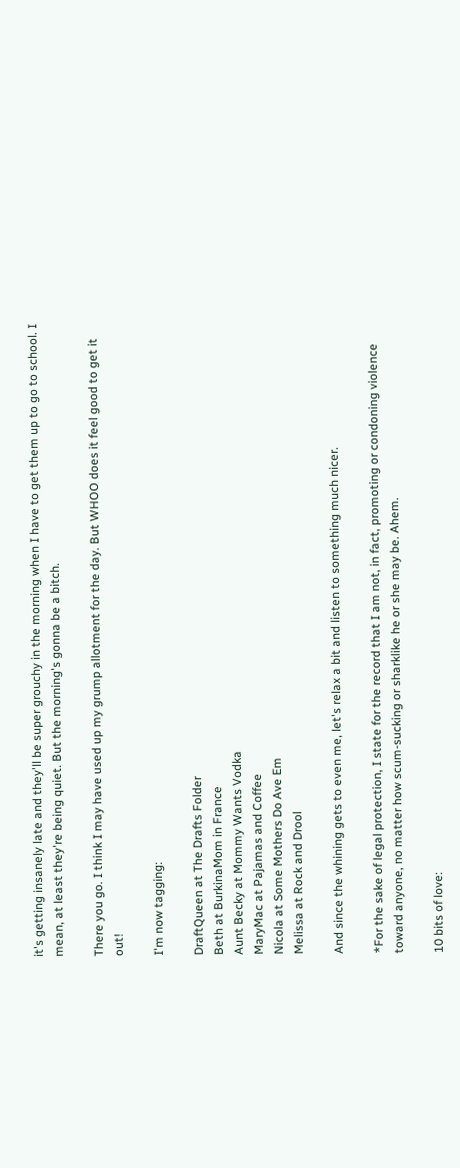it's getting insanely late and they'll be super grouchy in the morning when I have to get them up to go to school. I mean, at least they're being quiet. But the morning's gonna be a bitch.

There you go. I think I may have used up my grump allotment for the day. But WHOO does it feel good to get it out!

I'm now tagging:

DraftQueen at The Drafts Folder
Beth at BurkinaMom in France
Aunt Becky at Mommy Wants Vodka
MaryMac at Pajamas and Coffee
Nicola at Some Mothers Do Ave Em
Melissa at Rock and Drool

And since the whining gets to even me, let's relax a bit and listen to something much nicer.

*For the sake of legal protection, I state for the record that I am not, in fact, promoting or condoning violence toward anyone, no matter how scum-sucking or sharklike he or she may be. Ahem.

10 bits of love: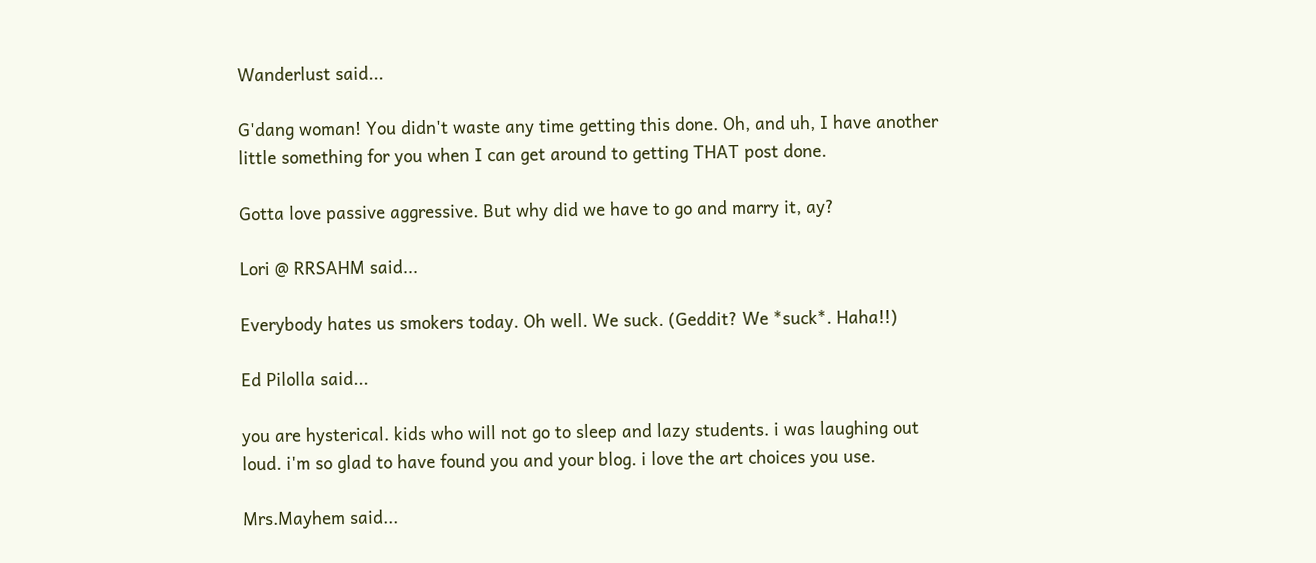Wanderlust said...

G'dang woman! You didn't waste any time getting this done. Oh, and uh, I have another little something for you when I can get around to getting THAT post done.

Gotta love passive aggressive. But why did we have to go and marry it, ay?

Lori @ RRSAHM said...

Everybody hates us smokers today. Oh well. We suck. (Geddit? We *suck*. Haha!!)

Ed Pilolla said...

you are hysterical. kids who will not go to sleep and lazy students. i was laughing out loud. i'm so glad to have found you and your blog. i love the art choices you use.

Mrs.Mayhem said...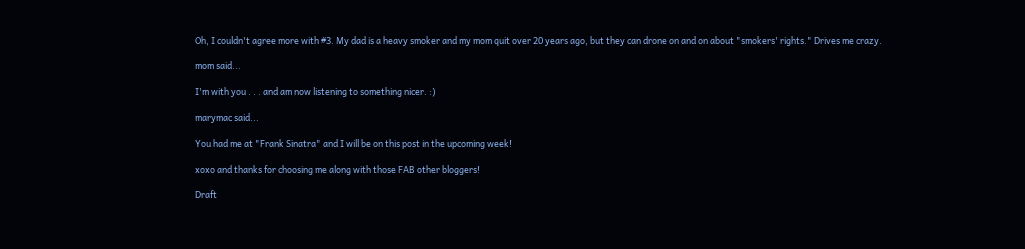Oh, I couldn't agree more with #3. My dad is a heavy smoker and my mom quit over 20 years ago, but they can drone on and on about "smokers' rights." Drives me crazy.

mom said...

I'm with you . . . and am now listening to something nicer. :)

marymac said...

You had me at "Frank Sinatra" and I will be on this post in the upcoming week!

xoxo and thanks for choosing me along with those FAB other bloggers!

Draft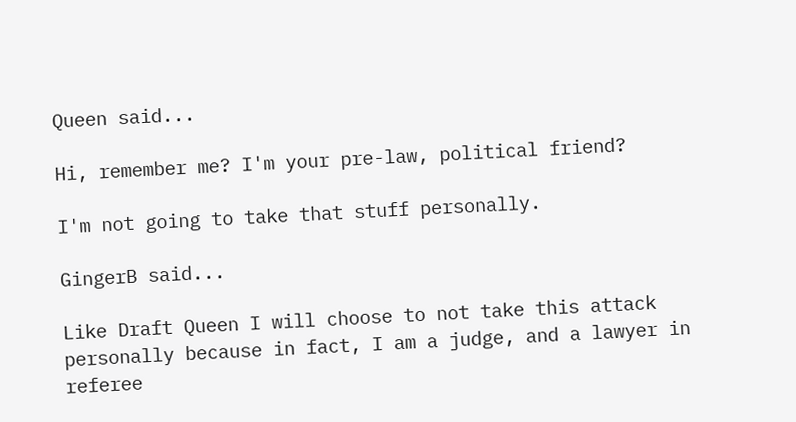Queen said...

Hi, remember me? I'm your pre-law, political friend?

I'm not going to take that stuff personally.

GingerB said...

Like Draft Queen I will choose to not take this attack personally because in fact, I am a judge, and a lawyer in referee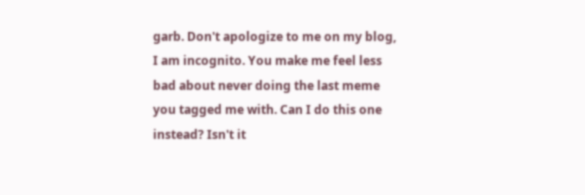garb. Don't apologize to me on my blog, I am incognito. You make me feel less bad about never doing the last meme you tagged me with. Can I do this one instead? Isn't it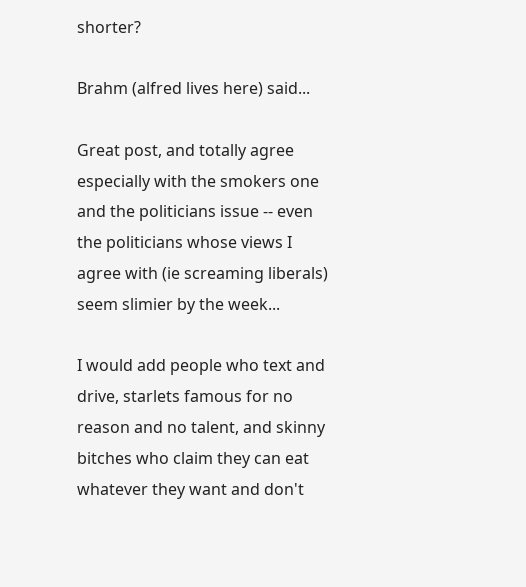shorter?

Brahm (alfred lives here) said...

Great post, and totally agree especially with the smokers one and the politicians issue -- even the politicians whose views I agree with (ie screaming liberals) seem slimier by the week...

I would add people who text and drive, starlets famous for no reason and no talent, and skinny bitches who claim they can eat whatever they want and don't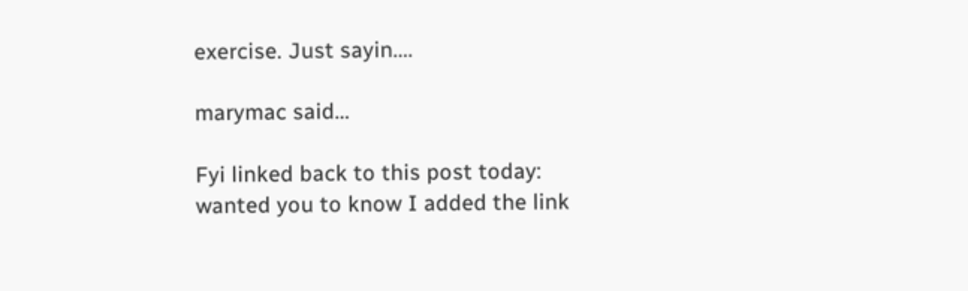exercise. Just sayin....

marymac said...

Fyi linked back to this post today:
wanted you to know I added the link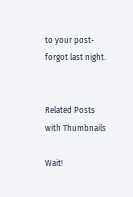to your post- forgot last night.


Related Posts with Thumbnails

Wait!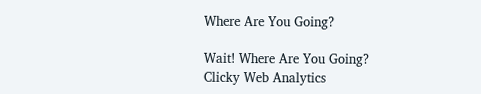Where Are You Going?

Wait! Where Are You Going?
Clicky Web Analytics